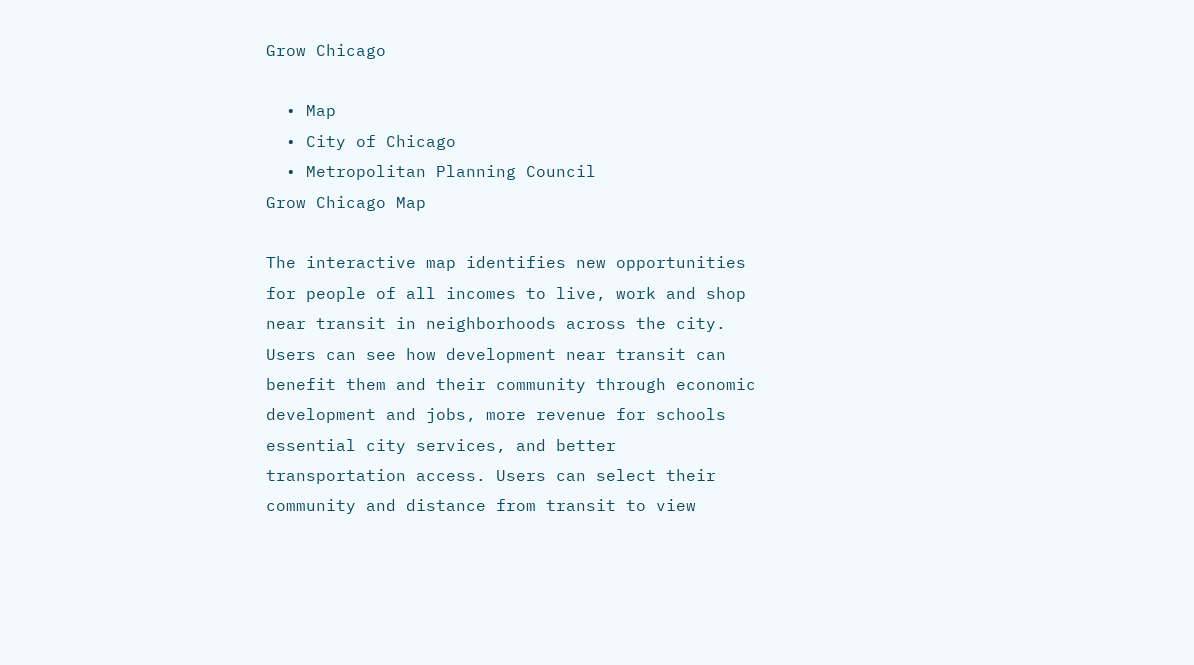Grow Chicago

  • Map
  • City of Chicago
  • Metropolitan Planning Council
Grow Chicago Map

The interactive map identifies new opportunities for people of all incomes to live, work and shop near transit in neighborhoods across the city. Users can see how development near transit can benefit them and their community through economic development and jobs, more revenue for schools essential city services, and better transportation access. Users can select their community and distance from transit to view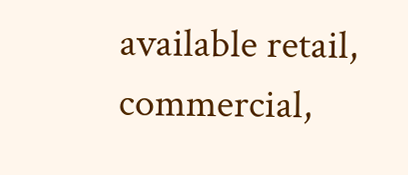available retail, commercial,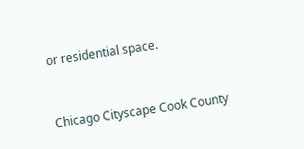or residential space.


Chicago Cityscape Cook County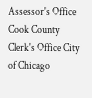Assessor's Office Cook County Clerk's Office City of Chicago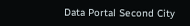Data Portal Second City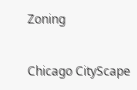Zoning


Chicago CityScape